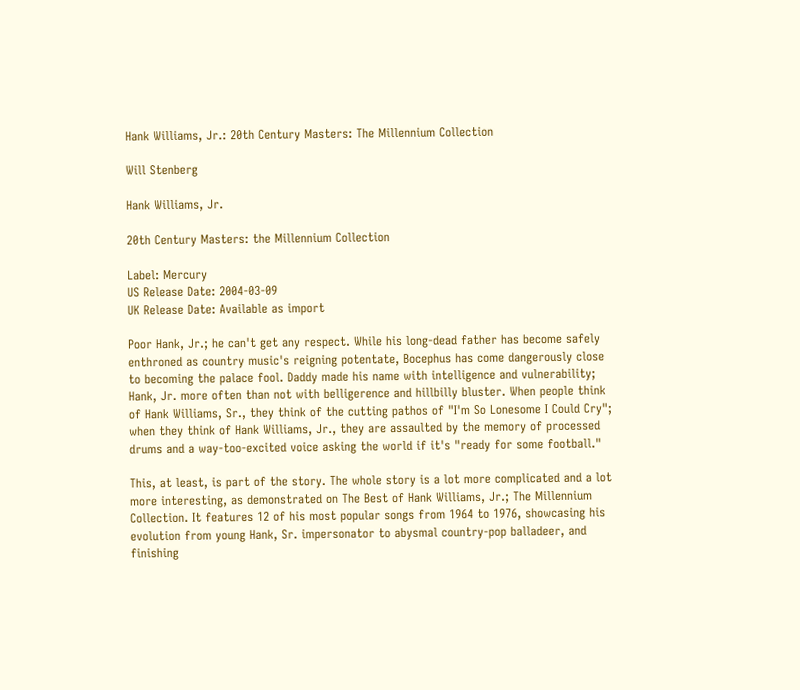Hank Williams, Jr.: 20th Century Masters: The Millennium Collection

Will Stenberg

Hank Williams, Jr.

20th Century Masters: the Millennium Collection

Label: Mercury
US Release Date: 2004-03-09
UK Release Date: Available as import

Poor Hank, Jr.; he can't get any respect. While his long-dead father has become safely enthroned as country music's reigning potentate, Bocephus has come dangerously close to becoming the palace fool. Daddy made his name with intelligence and vulnerability; Hank, Jr. more often than not with belligerence and hillbilly bluster. When people think of Hank Williams, Sr., they think of the cutting pathos of "I'm So Lonesome I Could Cry"; when they think of Hank Williams, Jr., they are assaulted by the memory of processed drums and a way-too-excited voice asking the world if it's "ready for some football."

This, at least, is part of the story. The whole story is a lot more complicated and a lot more interesting, as demonstrated on The Best of Hank Williams, Jr.; The Millennium Collection. It features 12 of his most popular songs from 1964 to 1976, showcasing his evolution from young Hank, Sr. impersonator to abysmal country-pop balladeer, and finishing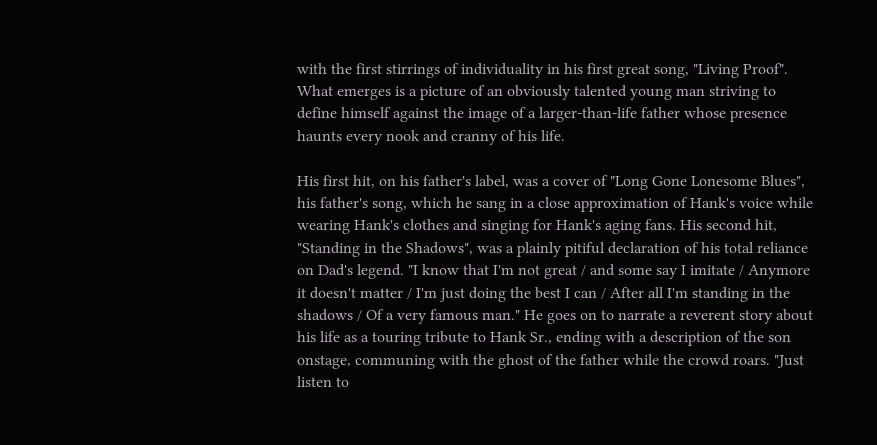with the first stirrings of individuality in his first great song, "Living Proof". What emerges is a picture of an obviously talented young man striving to define himself against the image of a larger-than-life father whose presence haunts every nook and cranny of his life.

His first hit, on his father's label, was a cover of "Long Gone Lonesome Blues", his father's song, which he sang in a close approximation of Hank's voice while wearing Hank's clothes and singing for Hank's aging fans. His second hit, "Standing in the Shadows", was a plainly pitiful declaration of his total reliance on Dad's legend. "I know that I'm not great / and some say I imitate / Anymore it doesn't matter / I'm just doing the best I can / After all I'm standing in the shadows / Of a very famous man." He goes on to narrate a reverent story about his life as a touring tribute to Hank Sr., ending with a description of the son onstage, communing with the ghost of the father while the crowd roars. "Just listen to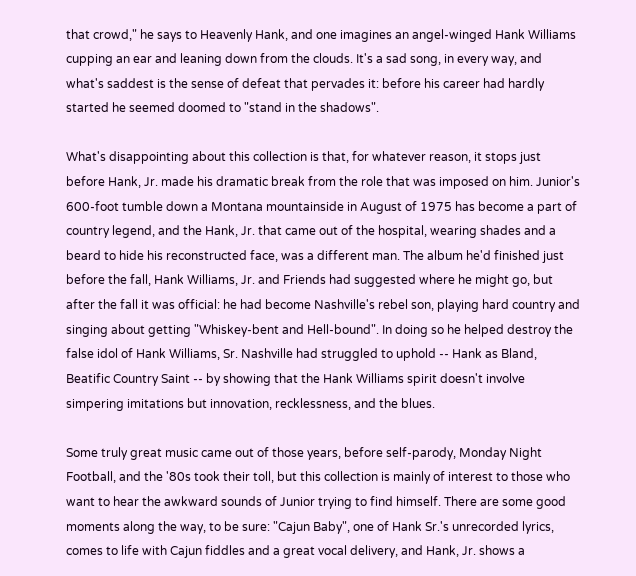that crowd," he says to Heavenly Hank, and one imagines an angel-winged Hank Williams cupping an ear and leaning down from the clouds. It's a sad song, in every way, and what's saddest is the sense of defeat that pervades it: before his career had hardly started he seemed doomed to "stand in the shadows".

What's disappointing about this collection is that, for whatever reason, it stops just before Hank, Jr. made his dramatic break from the role that was imposed on him. Junior's 600-foot tumble down a Montana mountainside in August of 1975 has become a part of country legend, and the Hank, Jr. that came out of the hospital, wearing shades and a beard to hide his reconstructed face, was a different man. The album he'd finished just before the fall, Hank Williams, Jr. and Friends had suggested where he might go, but after the fall it was official: he had become Nashville's rebel son, playing hard country and singing about getting "Whiskey-bent and Hell-bound". In doing so he helped destroy the false idol of Hank Williams, Sr. Nashville had struggled to uphold -- Hank as Bland, Beatific Country Saint -- by showing that the Hank Williams spirit doesn't involve simpering imitations but innovation, recklessness, and the blues.

Some truly great music came out of those years, before self-parody, Monday Night Football, and the '80s took their toll, but this collection is mainly of interest to those who want to hear the awkward sounds of Junior trying to find himself. There are some good moments along the way, to be sure: "Cajun Baby", one of Hank Sr.'s unrecorded lyrics, comes to life with Cajun fiddles and a great vocal delivery, and Hank, Jr. shows a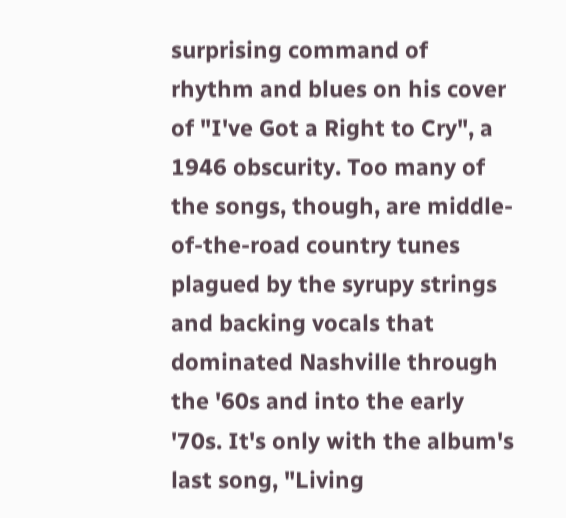surprising command of rhythm and blues on his cover of "I've Got a Right to Cry", a 1946 obscurity. Too many of the songs, though, are middle-of-the-road country tunes plagued by the syrupy strings and backing vocals that dominated Nashville through the '60s and into the early '70s. It's only with the album's last song, "Living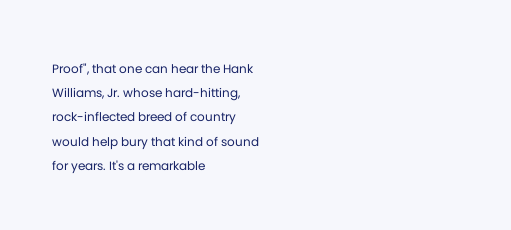Proof", that one can hear the Hank Williams, Jr. whose hard-hitting, rock-inflected breed of country would help bury that kind of sound for years. It's a remarkable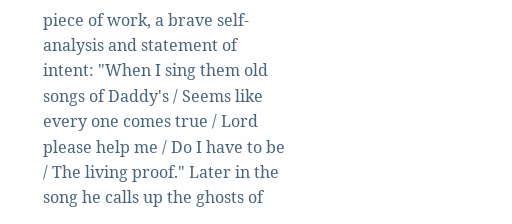piece of work, a brave self-analysis and statement of intent: "When I sing them old songs of Daddy's / Seems like every one comes true / Lord please help me / Do I have to be / The living proof." Later in the song he calls up the ghosts of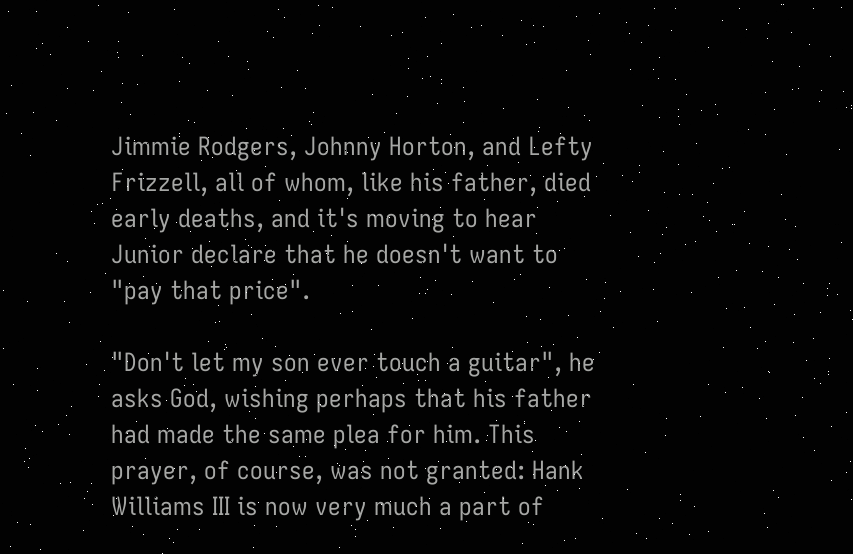Jimmie Rodgers, Johnny Horton, and Lefty Frizzell, all of whom, like his father, died early deaths, and it's moving to hear Junior declare that he doesn't want to "pay that price".

"Don't let my son ever touch a guitar", he asks God, wishing perhaps that his father had made the same plea for him. This prayer, of course, was not granted: Hank Williams III is now very much a part of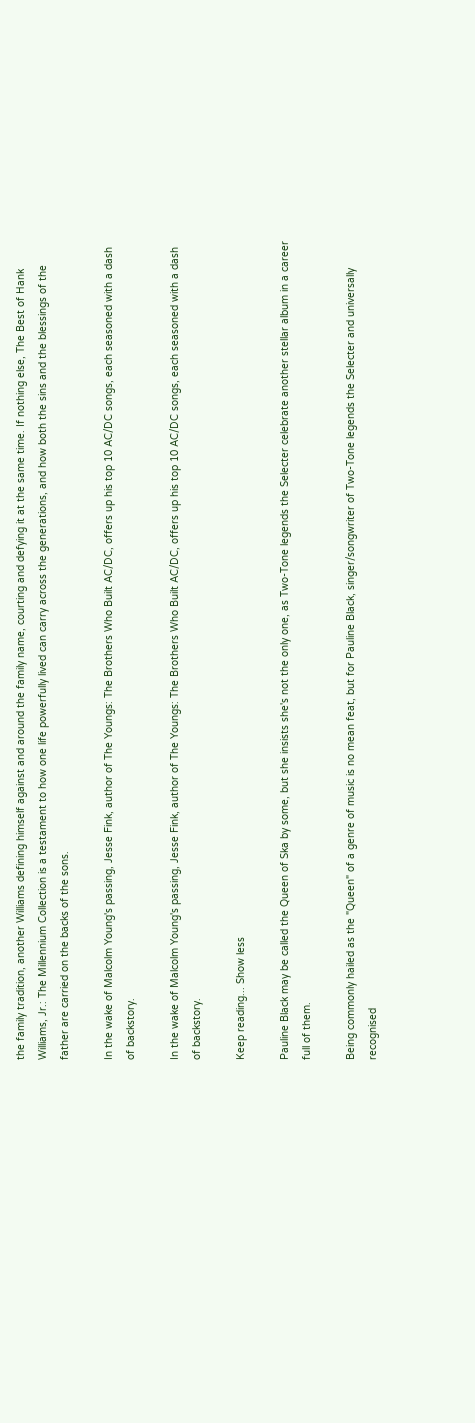the family tradition, another Williams defining himself against and around the family name, courting and defying it at the same time. If nothing else, The Best of Hank Williams, Jr.: The Millennium Collection is a testament to how one life powerfully lived can carry across the generations, and how both the sins and the blessings of the father are carried on the backs of the sons.

In the wake of Malcolm Young's passing, Jesse Fink, author of The Youngs: The Brothers Who Built AC/DC, offers up his top 10 AC/DC songs, each seasoned with a dash of backstory.

In the wake of Malcolm Young's passing, Jesse Fink, author of The Youngs: The Brothers Who Built AC/DC, offers up his top 10 AC/DC songs, each seasoned with a dash of backstory.

Keep reading... Show less

Pauline Black may be called the Queen of Ska by some, but she insists she's not the only one, as Two-Tone legends the Selecter celebrate another stellar album in a career full of them.

Being commonly hailed as the "Queen" of a genre of music is no mean feat, but for Pauline Black, singer/songwriter of Two-Tone legends the Selecter and universally recognised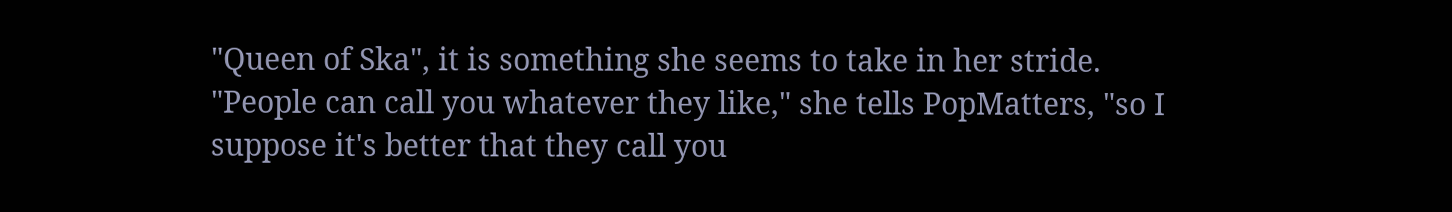"Queen of Ska", it is something she seems to take in her stride. "People can call you whatever they like," she tells PopMatters, "so I suppose it's better that they call you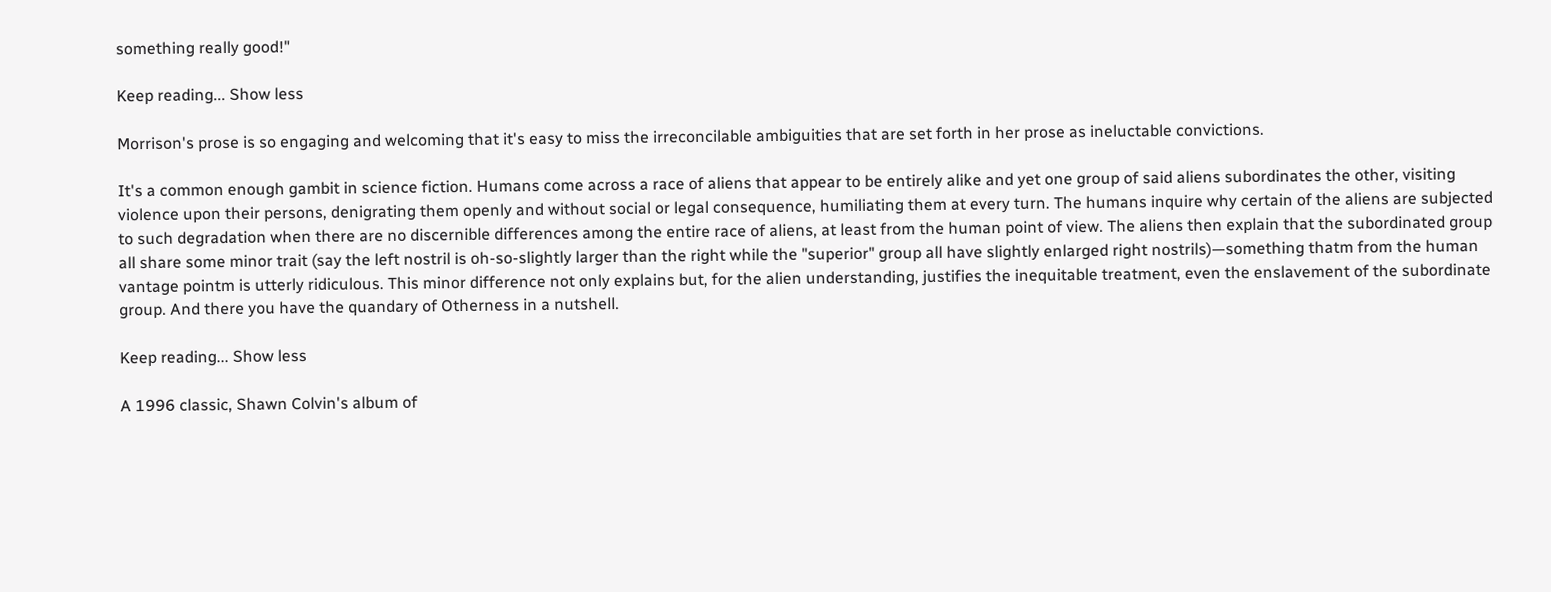something really good!"

Keep reading... Show less

Morrison's prose is so engaging and welcoming that it's easy to miss the irreconcilable ambiguities that are set forth in her prose as ineluctable convictions.

It's a common enough gambit in science fiction. Humans come across a race of aliens that appear to be entirely alike and yet one group of said aliens subordinates the other, visiting violence upon their persons, denigrating them openly and without social or legal consequence, humiliating them at every turn. The humans inquire why certain of the aliens are subjected to such degradation when there are no discernible differences among the entire race of aliens, at least from the human point of view. The aliens then explain that the subordinated group all share some minor trait (say the left nostril is oh-so-slightly larger than the right while the "superior" group all have slightly enlarged right nostrils)—something thatm from the human vantage pointm is utterly ridiculous. This minor difference not only explains but, for the alien understanding, justifies the inequitable treatment, even the enslavement of the subordinate group. And there you have the quandary of Otherness in a nutshell.

Keep reading... Show less

A 1996 classic, Shawn Colvin's album of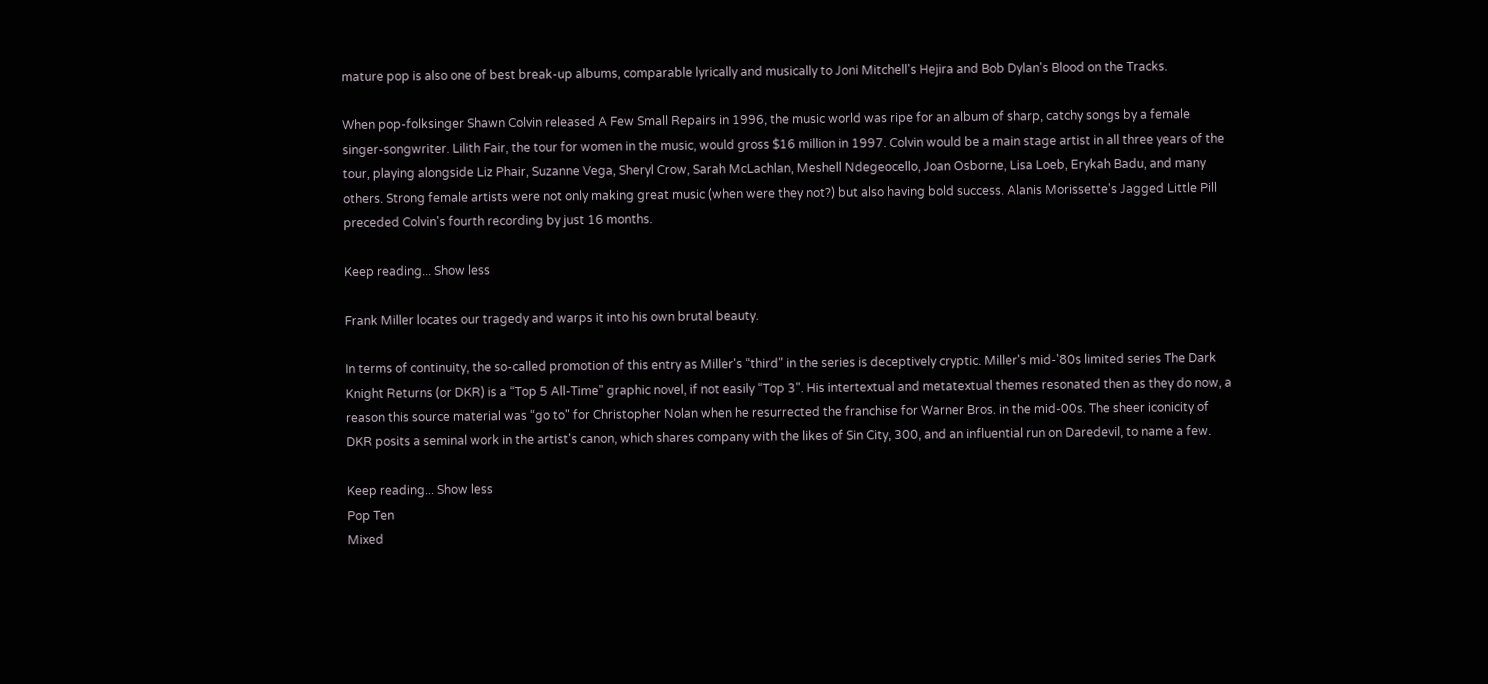mature pop is also one of best break-up albums, comparable lyrically and musically to Joni Mitchell's Hejira and Bob Dylan's Blood on the Tracks.

When pop-folksinger Shawn Colvin released A Few Small Repairs in 1996, the music world was ripe for an album of sharp, catchy songs by a female singer-songwriter. Lilith Fair, the tour for women in the music, would gross $16 million in 1997. Colvin would be a main stage artist in all three years of the tour, playing alongside Liz Phair, Suzanne Vega, Sheryl Crow, Sarah McLachlan, Meshell Ndegeocello, Joan Osborne, Lisa Loeb, Erykah Badu, and many others. Strong female artists were not only making great music (when were they not?) but also having bold success. Alanis Morissette's Jagged Little Pill preceded Colvin's fourth recording by just 16 months.

Keep reading... Show less

Frank Miller locates our tragedy and warps it into his own brutal beauty.

In terms of continuity, the so-called promotion of this entry as Miller's “third" in the series is deceptively cryptic. Miller's mid-'80s limited series The Dark Knight Returns (or DKR) is a “Top 5 All-Time" graphic novel, if not easily “Top 3". His intertextual and metatextual themes resonated then as they do now, a reason this source material was “go to" for Christopher Nolan when he resurrected the franchise for Warner Bros. in the mid-00s. The sheer iconicity of DKR posits a seminal work in the artist's canon, which shares company with the likes of Sin City, 300, and an influential run on Daredevil, to name a few.

Keep reading... Show less
Pop Ten
Mixed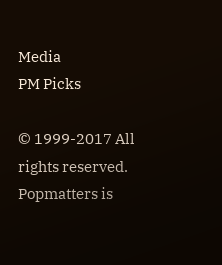Media
PM Picks

© 1999-2017 All rights reserved.
Popmatters is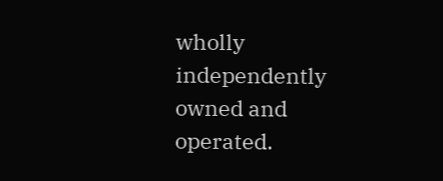wholly independently owned and operated.